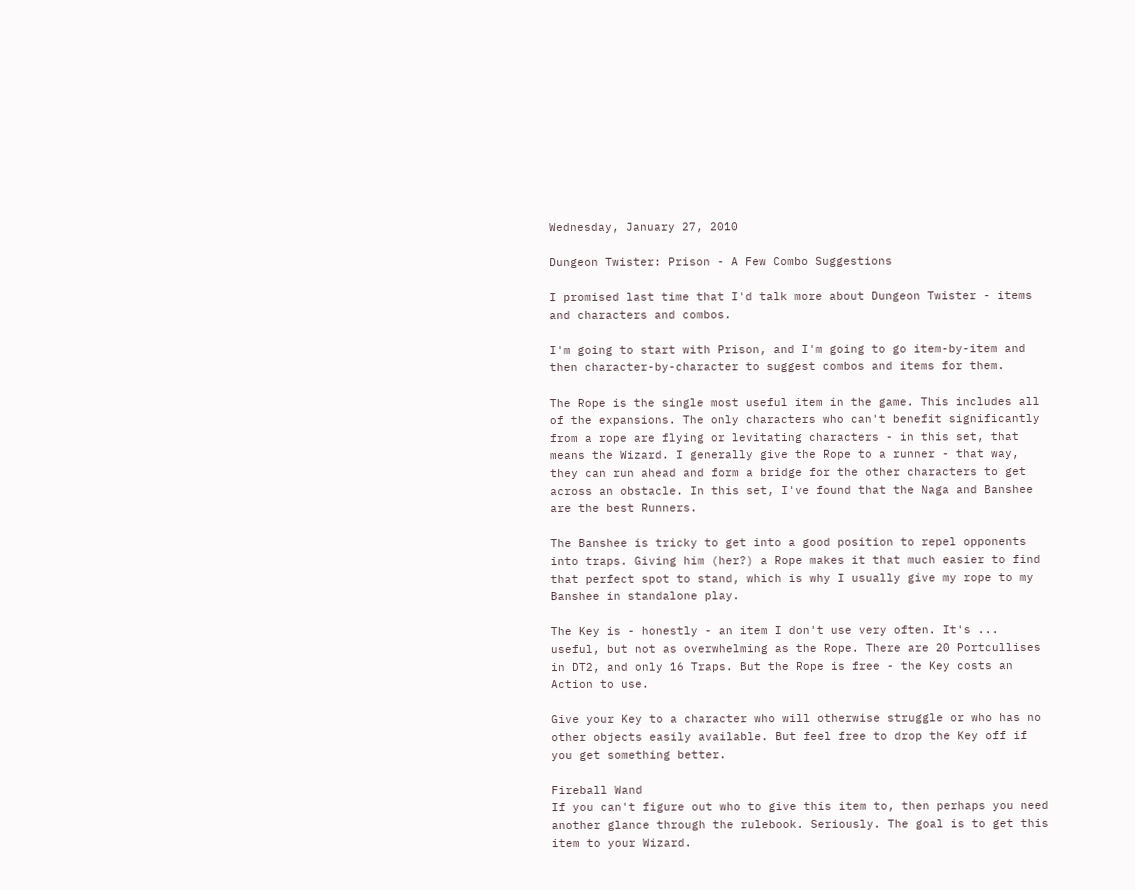Wednesday, January 27, 2010

Dungeon Twister: Prison - A Few Combo Suggestions

I promised last time that I'd talk more about Dungeon Twister - items and characters and combos.

I'm going to start with Prison, and I'm going to go item-by-item and then character-by-character to suggest combos and items for them.

The Rope is the single most useful item in the game. This includes all of the expansions. The only characters who can't benefit significantly from a rope are flying or levitating characters - in this set, that means the Wizard. I generally give the Rope to a runner - that way, they can run ahead and form a bridge for the other characters to get across an obstacle. In this set, I've found that the Naga and Banshee are the best Runners.

The Banshee is tricky to get into a good position to repel opponents into traps. Giving him (her?) a Rope makes it that much easier to find that perfect spot to stand, which is why I usually give my rope to my Banshee in standalone play.

The Key is - honestly - an item I don't use very often. It's ... useful, but not as overwhelming as the Rope. There are 20 Portcullises in DT2, and only 16 Traps. But the Rope is free - the Key costs an Action to use.

Give your Key to a character who will otherwise struggle or who has no other objects easily available. But feel free to drop the Key off if you get something better.

Fireball Wand
If you can't figure out who to give this item to, then perhaps you need another glance through the rulebook. Seriously. The goal is to get this item to your Wizard.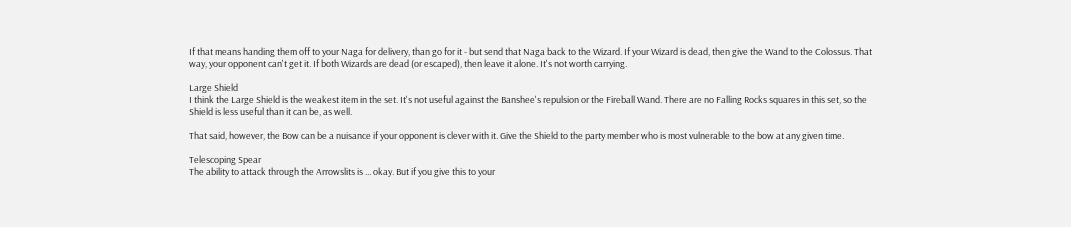If that means handing them off to your Naga for delivery, than go for it - but send that Naga back to the Wizard. If your Wizard is dead, then give the Wand to the Colossus. That way, your opponent can't get it. If both Wizards are dead (or escaped), then leave it alone. It's not worth carrying.

Large Shield
I think the Large Shield is the weakest item in the set. It's not useful against the Banshee's repulsion or the Fireball Wand. There are no Falling Rocks squares in this set, so the Shield is less useful than it can be, as well.

That said, however, the Bow can be a nuisance if your opponent is clever with it. Give the Shield to the party member who is most vulnerable to the bow at any given time.

Telescoping Spear
The ability to attack through the Arrowslits is ... okay. But if you give this to your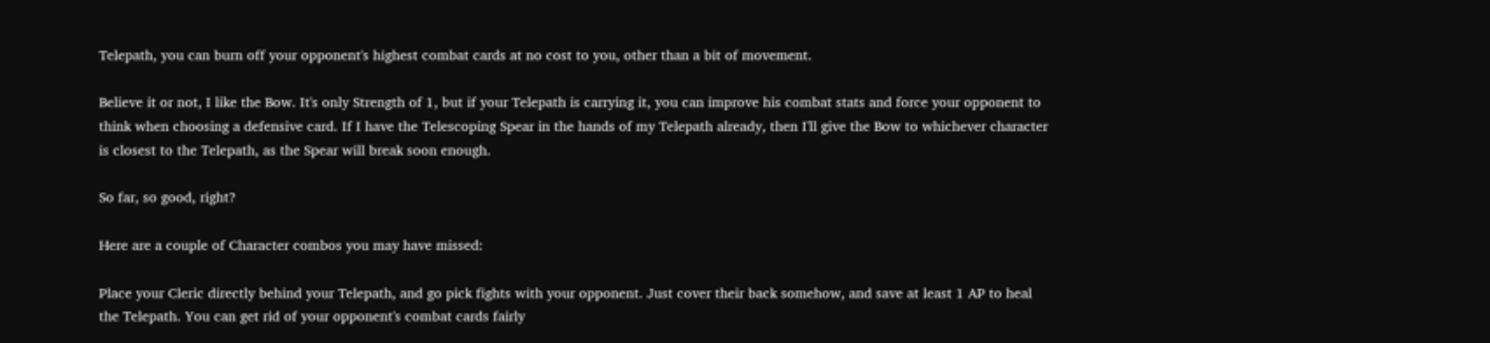Telepath, you can burn off your opponent's highest combat cards at no cost to you, other than a bit of movement.

Believe it or not, I like the Bow. It's only Strength of 1, but if your Telepath is carrying it, you can improve his combat stats and force your opponent to think when choosing a defensive card. If I have the Telescoping Spear in the hands of my Telepath already, then I'll give the Bow to whichever character is closest to the Telepath, as the Spear will break soon enough.

So far, so good, right?

Here are a couple of Character combos you may have missed:

Place your Cleric directly behind your Telepath, and go pick fights with your opponent. Just cover their back somehow, and save at least 1 AP to heal the Telepath. You can get rid of your opponent's combat cards fairly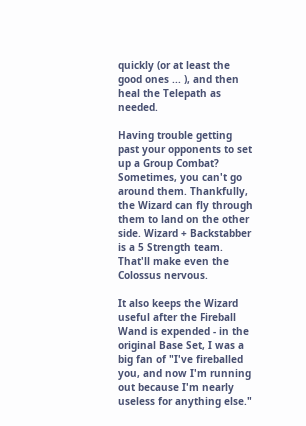quickly (or at least the good ones ... ), and then heal the Telepath as needed.

Having trouble getting past your opponents to set up a Group Combat? Sometimes, you can't go around them. Thankfully, the Wizard can fly through them to land on the other side. Wizard + Backstabber is a 5 Strength team. That'll make even the Colossus nervous.

It also keeps the Wizard useful after the Fireball Wand is expended - in the original Base Set, I was a big fan of "I've fireballed you, and now I'm running out because I'm nearly useless for anything else."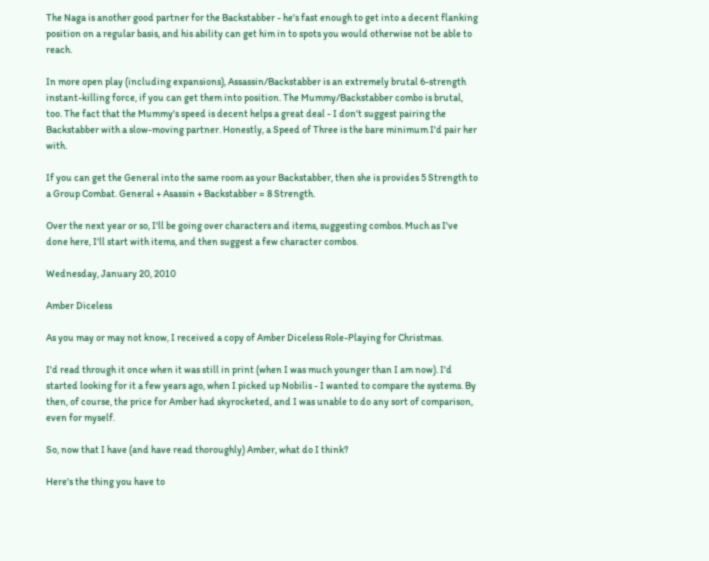The Naga is another good partner for the Backstabber - he's fast enough to get into a decent flanking position on a regular basis, and his ability can get him in to spots you would otherwise not be able to reach.

In more open play (including expansions), Assassin/Backstabber is an extremely brutal 6-strength instant-killing force, if you can get them into position. The Mummy/Backstabber combo is brutal, too. The fact that the Mummy's speed is decent helps a great deal - I don't suggest pairing the Backstabber with a slow-moving partner. Honestly, a Speed of Three is the bare minimum I'd pair her with.

If you can get the General into the same room as your Backstabber, then she is provides 5 Strength to a Group Combat. General + Asassin + Backstabber = 8 Strength.

Over the next year or so, I'll be going over characters and items, suggesting combos. Much as I've done here, I'll start with items, and then suggest a few character combos.

Wednesday, January 20, 2010

Amber Diceless

As you may or may not know, I received a copy of Amber Diceless Role-Playing for Christmas.

I'd read through it once when it was still in print (when I was much younger than I am now). I'd started looking for it a few years ago, when I picked up Nobilis - I wanted to compare the systems. By then, of course, the price for Amber had skyrocketed, and I was unable to do any sort of comparison, even for myself.

So, now that I have (and have read thoroughly) Amber, what do I think?

Here's the thing you have to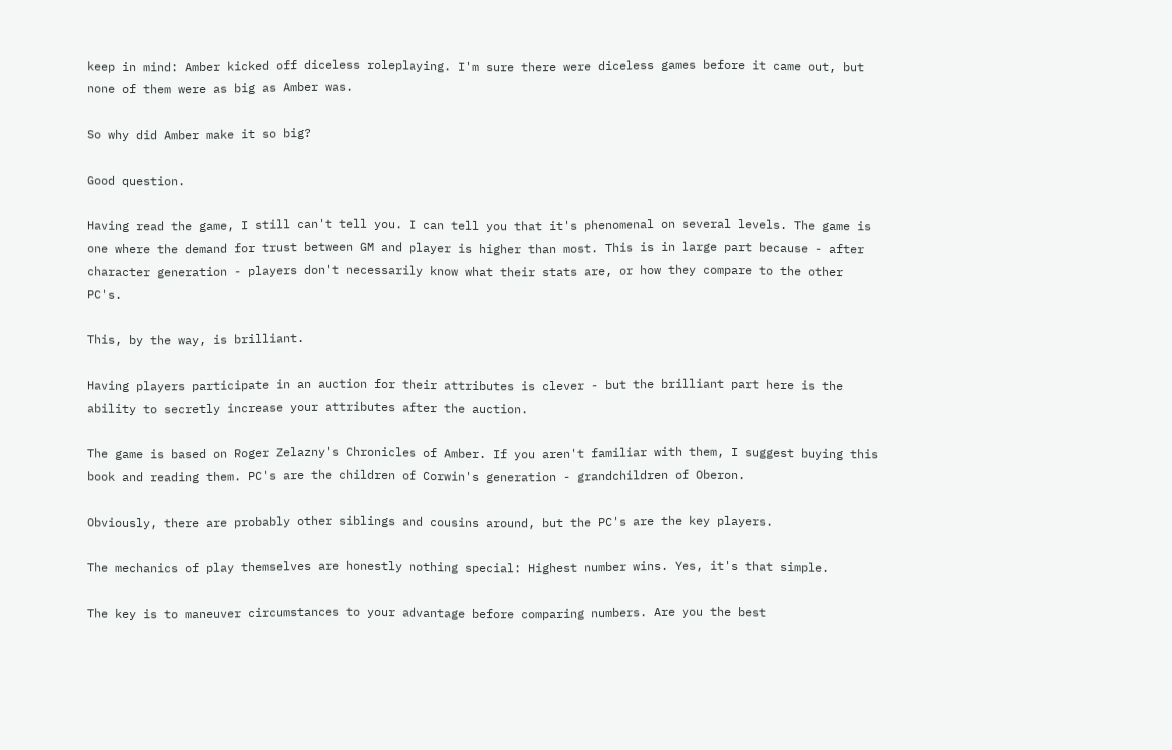keep in mind: Amber kicked off diceless roleplaying. I'm sure there were diceless games before it came out, but none of them were as big as Amber was.

So why did Amber make it so big?

Good question.

Having read the game, I still can't tell you. I can tell you that it's phenomenal on several levels. The game is one where the demand for trust between GM and player is higher than most. This is in large part because - after character generation - players don't necessarily know what their stats are, or how they compare to the other PC's.

This, by the way, is brilliant.

Having players participate in an auction for their attributes is clever - but the brilliant part here is the ability to secretly increase your attributes after the auction.

The game is based on Roger Zelazny's Chronicles of Amber. If you aren't familiar with them, I suggest buying this book and reading them. PC's are the children of Corwin's generation - grandchildren of Oberon.

Obviously, there are probably other siblings and cousins around, but the PC's are the key players.

The mechanics of play themselves are honestly nothing special: Highest number wins. Yes, it's that simple.

The key is to maneuver circumstances to your advantage before comparing numbers. Are you the best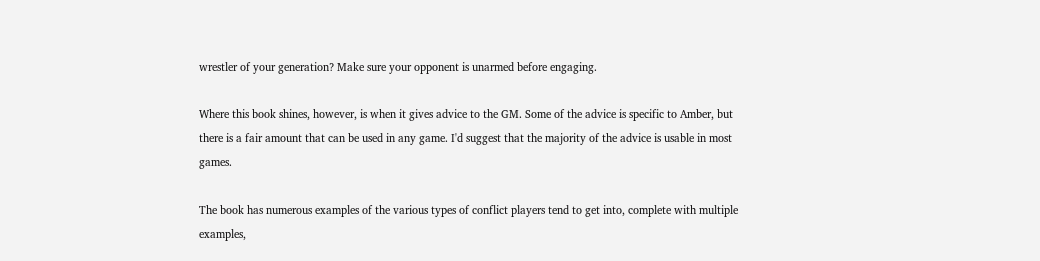wrestler of your generation? Make sure your opponent is unarmed before engaging.

Where this book shines, however, is when it gives advice to the GM. Some of the advice is specific to Amber, but there is a fair amount that can be used in any game. I'd suggest that the majority of the advice is usable in most games.

The book has numerous examples of the various types of conflict players tend to get into, complete with multiple examples,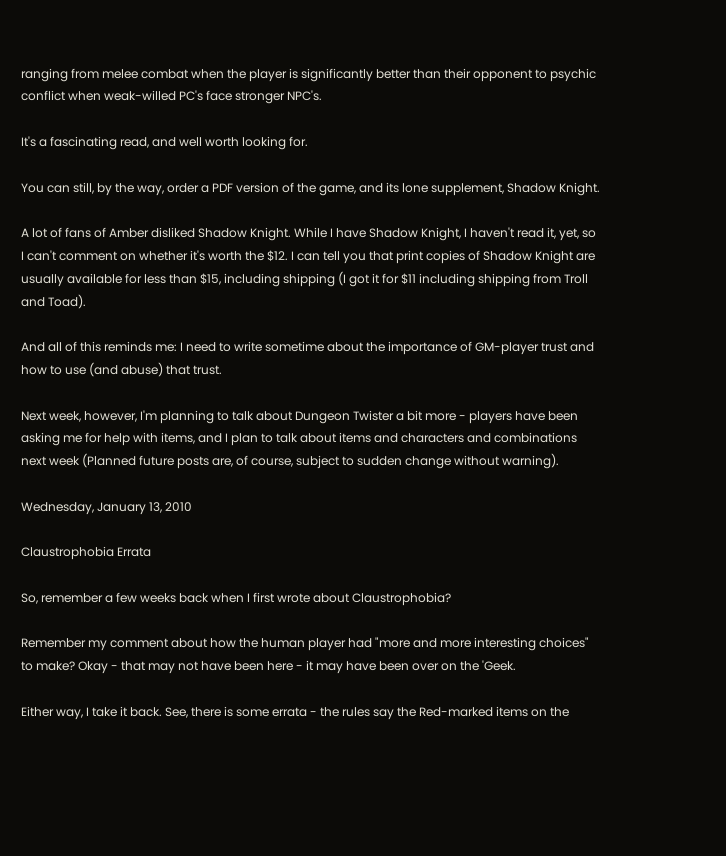ranging from melee combat when the player is significantly better than their opponent to psychic conflict when weak-willed PC's face stronger NPC's.

It's a fascinating read, and well worth looking for.

You can still, by the way, order a PDF version of the game, and its lone supplement, Shadow Knight.

A lot of fans of Amber disliked Shadow Knight. While I have Shadow Knight, I haven't read it, yet, so I can't comment on whether it's worth the $12. I can tell you that print copies of Shadow Knight are usually available for less than $15, including shipping (I got it for $11 including shipping from Troll and Toad).

And all of this reminds me: I need to write sometime about the importance of GM-player trust and how to use (and abuse) that trust.

Next week, however, I'm planning to talk about Dungeon Twister a bit more - players have been asking me for help with items, and I plan to talk about items and characters and combinations next week (Planned future posts are, of course, subject to sudden change without warning).

Wednesday, January 13, 2010

Claustrophobia Errata

So, remember a few weeks back when I first wrote about Claustrophobia?

Remember my comment about how the human player had "more and more interesting choices" to make? Okay - that may not have been here - it may have been over on the 'Geek.

Either way, I take it back. See, there is some errata - the rules say the Red-marked items on the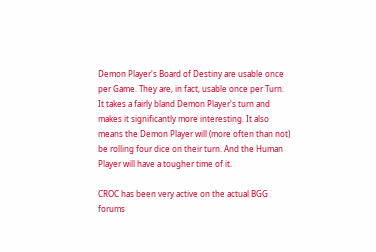Demon Player's Board of Destiny are usable once per Game. They are, in fact, usable once per Turn. It takes a fairly bland Demon Player's turn and makes it significantly more interesting. It also means the Demon Player will (more often than not) be rolling four dice on their turn. And the Human Player will have a tougher time of it.

CROC has been very active on the actual BGG forums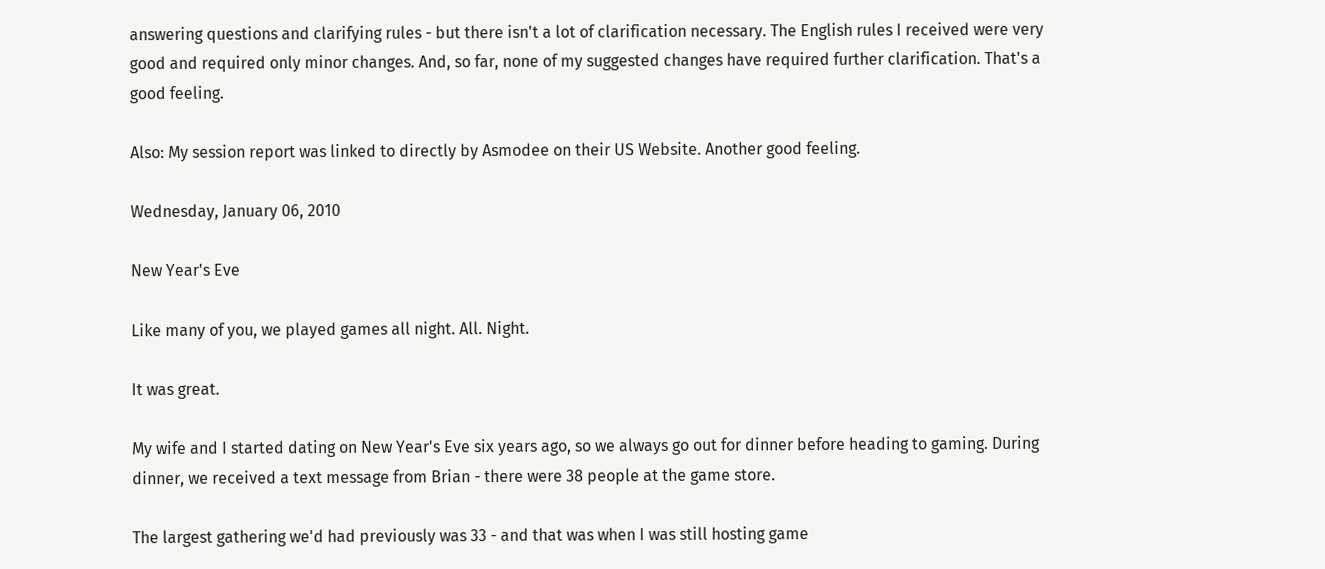answering questions and clarifying rules - but there isn't a lot of clarification necessary. The English rules I received were very good and required only minor changes. And, so far, none of my suggested changes have required further clarification. That's a good feeling.

Also: My session report was linked to directly by Asmodee on their US Website. Another good feeling.

Wednesday, January 06, 2010

New Year's Eve

Like many of you, we played games all night. All. Night.

It was great.

My wife and I started dating on New Year's Eve six years ago, so we always go out for dinner before heading to gaming. During dinner, we received a text message from Brian - there were 38 people at the game store.

The largest gathering we'd had previously was 33 - and that was when I was still hosting game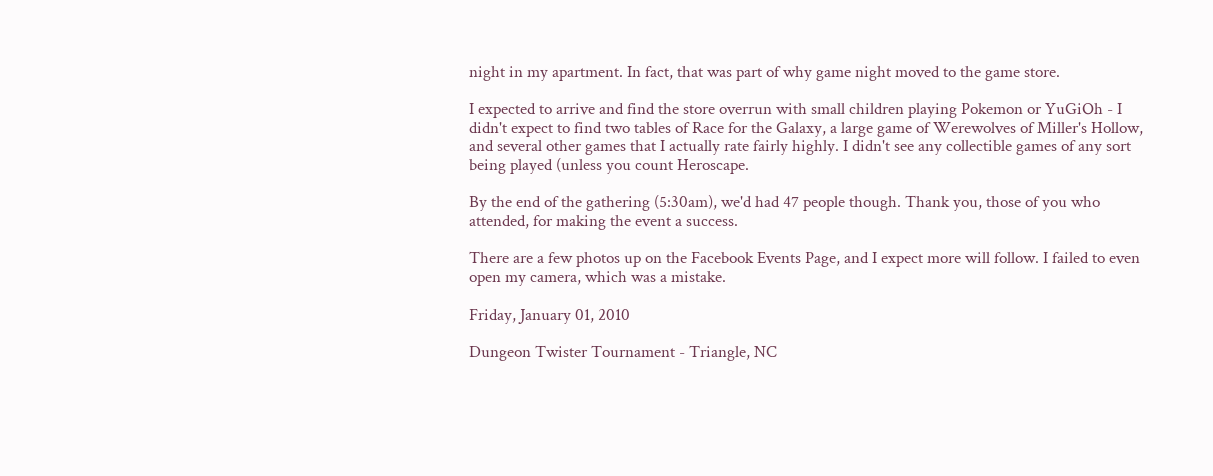night in my apartment. In fact, that was part of why game night moved to the game store.

I expected to arrive and find the store overrun with small children playing Pokemon or YuGiOh - I didn't expect to find two tables of Race for the Galaxy, a large game of Werewolves of Miller's Hollow, and several other games that I actually rate fairly highly. I didn't see any collectible games of any sort being played (unless you count Heroscape.

By the end of the gathering (5:30am), we'd had 47 people though. Thank you, those of you who attended, for making the event a success.

There are a few photos up on the Facebook Events Page, and I expect more will follow. I failed to even open my camera, which was a mistake.

Friday, January 01, 2010

Dungeon Twister Tournament - Triangle, NC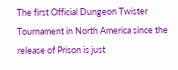The first Official Dungeon Twister Tournament in North America since the release of Prison is just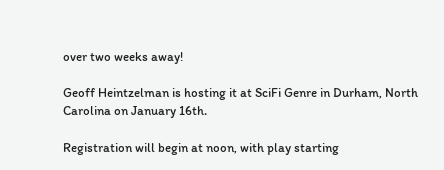over two weeks away!

Geoff Heintzelman is hosting it at SciFi Genre in Durham, North Carolina on January 16th.

Registration will begin at noon, with play starting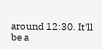around 12:30. It'll be a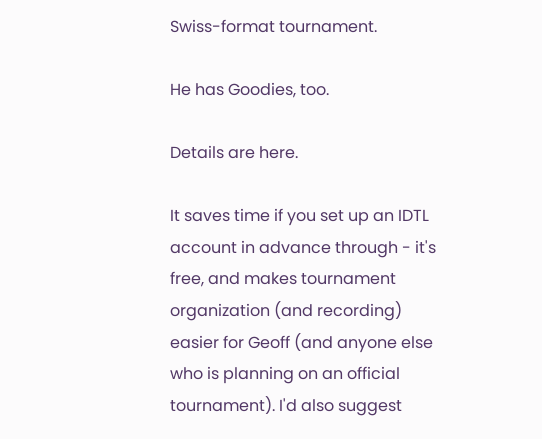Swiss-format tournament.

He has Goodies, too.

Details are here.

It saves time if you set up an IDTL account in advance through - it's free, and makes tournament organization (and recording) easier for Geoff (and anyone else who is planning on an official tournament). I'd also suggest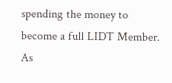spending the money to become a full LIDT Member. As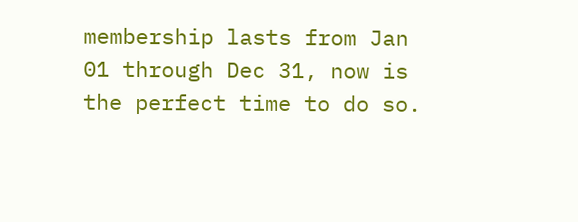membership lasts from Jan 01 through Dec 31, now is the perfect time to do so.